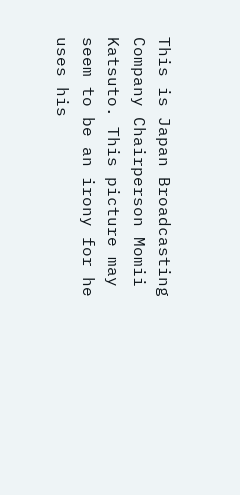This is Japan Broadcasting Company Chairperson Momii Katsuto. This picture may seem to be an irony for he uses his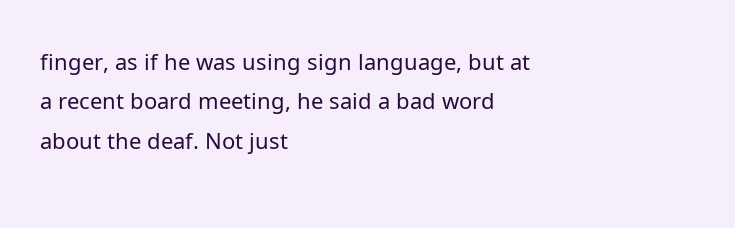finger, as if he was using sign language, but at a recent board meeting, he said a bad word about the deaf. Not just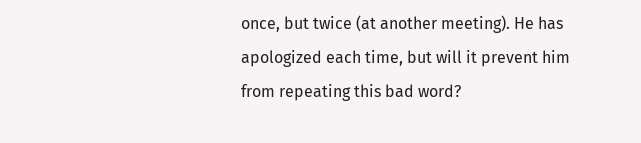once, but twice (at another meeting). He has apologized each time, but will it prevent him from repeating this bad word?